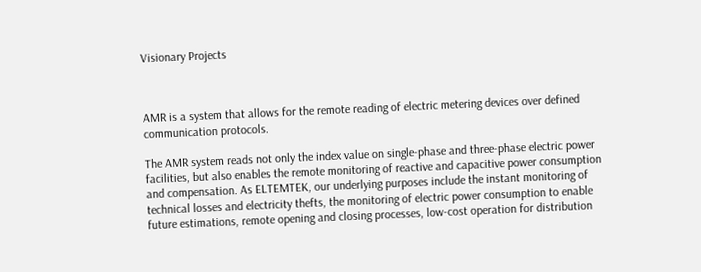Visionary Projects



AMR is a system that allows for the remote reading of electric metering devices over defined communication protocols.

The AMR system reads not only the index value on single-phase and three-phase electric power facilities, but also enables the remote monitoring of reactive and capacitive power consumption and compensation. As ELTEMTEK, our underlying purposes include the instant monitoring of technical losses and electricity thefts, the monitoring of electric power consumption to enable future estimations, remote opening and closing processes, low-cost operation for distribution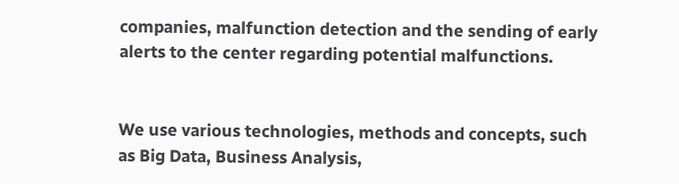companies, malfunction detection and the sending of early alerts to the center regarding potential malfunctions.


We use various technologies, methods and concepts, such as Big Data, Business Analysis,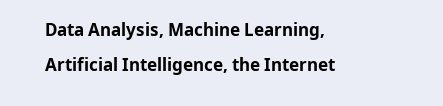Data Analysis, Machine Learning, Artificial Intelligence, the Internet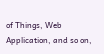of Things, Web Application, and so on,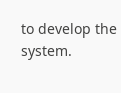to develop the system.